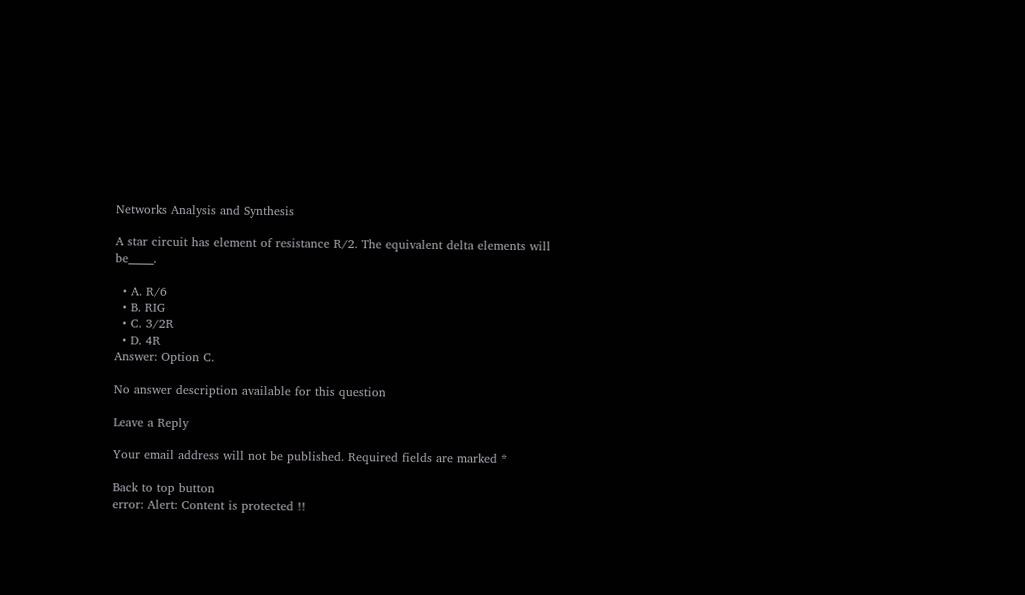Networks Analysis and Synthesis

A star circuit has element of resistance R/2. The equivalent delta elements will be_____.

  • A. R/6
  • B. RIG
  • C. 3/2R
  • D. 4R
Answer: Option C.

No answer description available for this question

Leave a Reply

Your email address will not be published. Required fields are marked *

Back to top button
error: Alert: Content is protected !!